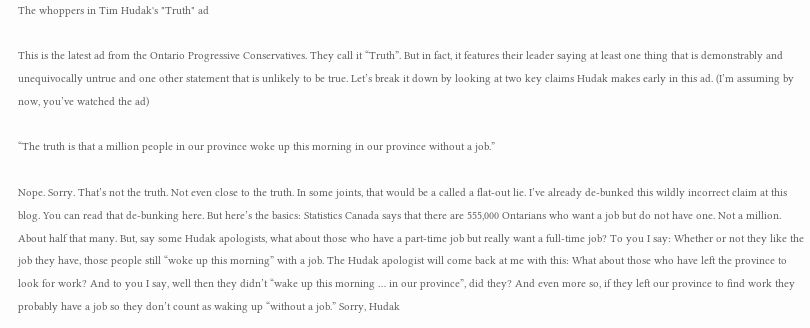The whoppers in Tim Hudak's "Truth" ad

This is the latest ad from the Ontario Progressive Conservatives. They call it “Truth”. But in fact, it features their leader saying at least one thing that is demonstrably and unequivocally untrue and one other statement that is unlikely to be true. Let’s break it down by looking at two key claims Hudak makes early in this ad. (I’m assuming by now, you’ve watched the ad)

“The truth is that a million people in our province woke up this morning in our province without a job.”

Nope. Sorry. That’s not the truth. Not even close to the truth. In some joints, that would be a called a flat-out lie. I’ve already de-bunked this wildly incorrect claim at this blog. You can read that de-bunking here. But here’s the basics: Statistics Canada says that there are 555,000 Ontarians who want a job but do not have one. Not a million. About half that many. But, say some Hudak apologists, what about those who have a part-time job but really want a full-time job? To you I say: Whether or not they like the job they have, those people still “woke up this morning” with a job. The Hudak apologist will come back at me with this: What about those who have left the province to look for work? And to you I say, well then they didn’t “wake up this morning … in our province”, did they? And even more so, if they left our province to find work they probably have a job so they don’t count as waking up “without a job.” Sorry, Hudak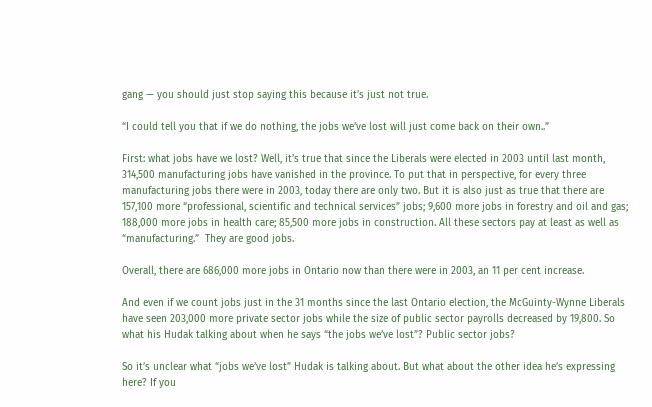gang — you should just stop saying this because it’s just not true.

“I could tell you that if we do nothing, the jobs we’ve lost will just come back on their own..”

First: what jobs have we lost? Well, it’s true that since the Liberals were elected in 2003 until last month, 314,500 manufacturing jobs have vanished in the province. To put that in perspective, for every three manufacturing jobs there were in 2003, today there are only two. But it is also just as true that there are 157,100 more “professional, scientific and technical services” jobs; 9,600 more jobs in forestry and oil and gas; 188,000 more jobs in health care; 85,500 more jobs in construction. All these sectors pay at least as well as “manufacturing.”  They are good jobs.

Overall, there are 686,000 more jobs in Ontario now than there were in 2003, an 11 per cent increase.

And even if we count jobs just in the 31 months since the last Ontario election, the McGuinty-Wynne Liberals have seen 203,000 more private sector jobs while the size of public sector payrolls decreased by 19,800. So what his Hudak talking about when he says “the jobs we’ve lost”? Public sector jobs?

So it’s unclear what “jobs we’ve lost” Hudak is talking about. But what about the other idea he’s expressing here? If you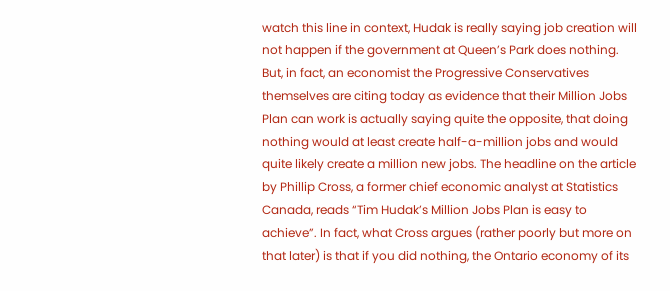watch this line in context, Hudak is really saying job creation will not happen if the government at Queen’s Park does nothing. But, in fact, an economist the Progressive Conservatives themselves are citing today as evidence that their Million Jobs Plan can work is actually saying quite the opposite, that doing nothing would at least create half-a-million jobs and would quite likely create a million new jobs. The headline on the article by Phillip Cross, a former chief economic analyst at Statistics Canada, reads “Tim Hudak’s Million Jobs Plan is easy to achieve”. In fact, what Cross argues (rather poorly but more on that later) is that if you did nothing, the Ontario economy of its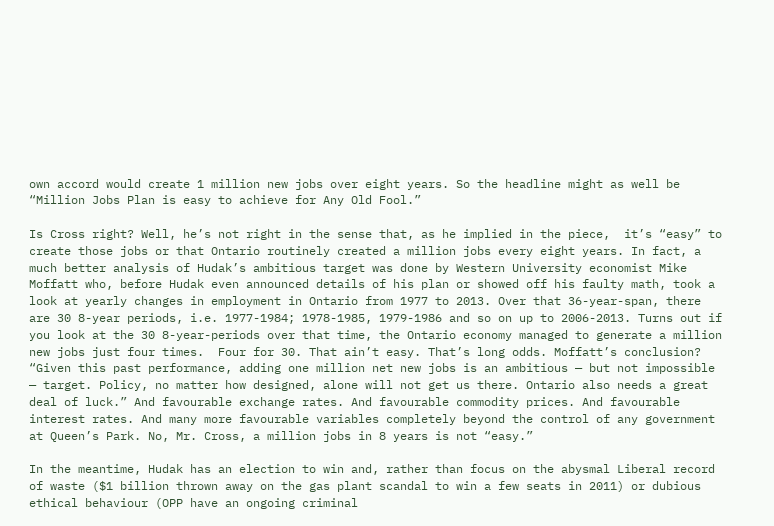own accord would create 1 million new jobs over eight years. So the headline might as well be “Million Jobs Plan is easy to achieve for Any Old Fool.”

Is Cross right? Well, he’s not right in the sense that, as he implied in the piece,  it’s “easy” to create those jobs or that Ontario routinely created a million jobs every eight years. In fact, a much better analysis of Hudak’s ambitious target was done by Western University economist Mike Moffatt who, before Hudak even announced details of his plan or showed off his faulty math, took a look at yearly changes in employment in Ontario from 1977 to 2013. Over that 36-year-span, there are 30 8-year periods, i.e. 1977-1984; 1978-1985, 1979-1986 and so on up to 2006-2013. Turns out if you look at the 30 8-year-periods over that time, the Ontario economy managed to generate a million new jobs just four times.  Four for 30. That ain’t easy. That’s long odds. Moffatt’s conclusion?  “Given this past performance, adding one million net new jobs is an ambitious — but not impossible — target. Policy, no matter how designed, alone will not get us there. Ontario also needs a great deal of luck.” And favourable exchange rates. And favourable commodity prices. And favourable interest rates. And many more favourable variables completely beyond the control of any government at Queen’s Park. No, Mr. Cross, a million jobs in 8 years is not “easy.”

In the meantime, Hudak has an election to win and, rather than focus on the abysmal Liberal record of waste ($1 billion thrown away on the gas plant scandal to win a few seats in 2011) or dubious ethical behaviour (OPP have an ongoing criminal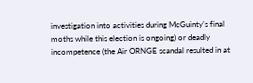investigation into activities during McGuinty’s final moths while this election is ongoing) or deadly incompetence (the Air ORNGE scandal resulted in at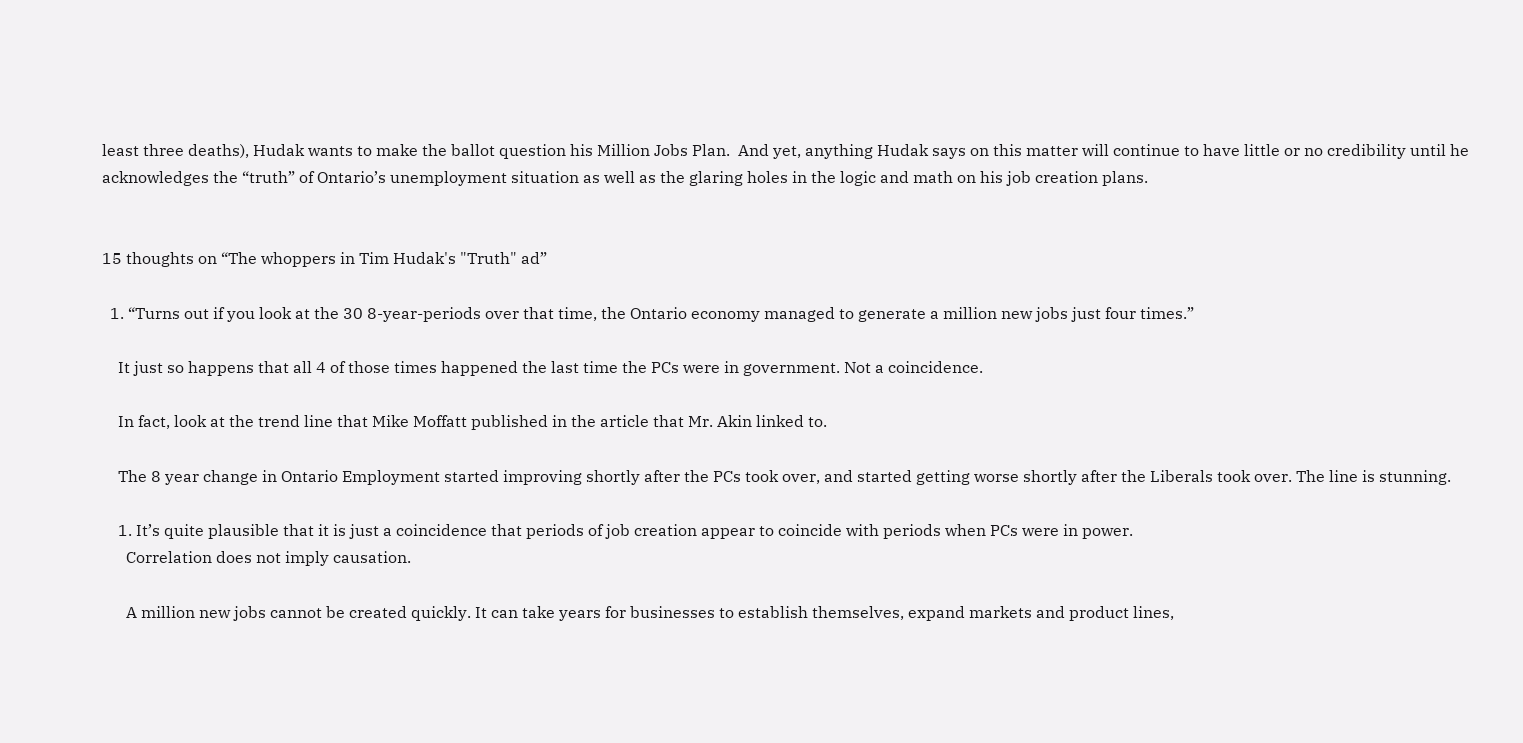least three deaths), Hudak wants to make the ballot question his Million Jobs Plan.  And yet, anything Hudak says on this matter will continue to have little or no credibility until he acknowledges the “truth” of Ontario’s unemployment situation as well as the glaring holes in the logic and math on his job creation plans.


15 thoughts on “The whoppers in Tim Hudak's "Truth" ad”

  1. “Turns out if you look at the 30 8-year-periods over that time, the Ontario economy managed to generate a million new jobs just four times.”

    It just so happens that all 4 of those times happened the last time the PCs were in government. Not a coincidence.

    In fact, look at the trend line that Mike Moffatt published in the article that Mr. Akin linked to.

    The 8 year change in Ontario Employment started improving shortly after the PCs took over, and started getting worse shortly after the Liberals took over. The line is stunning.

    1. It’s quite plausible that it is just a coincidence that periods of job creation appear to coincide with periods when PCs were in power.
      Correlation does not imply causation.

      A million new jobs cannot be created quickly. It can take years for businesses to establish themselves, expand markets and product lines,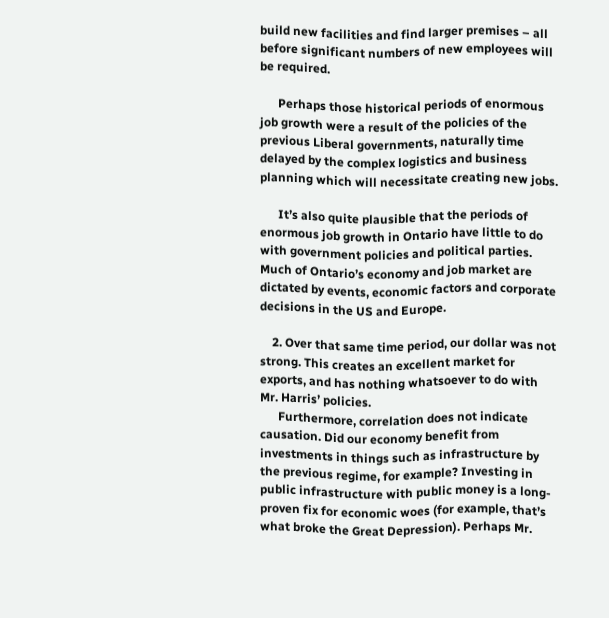build new facilities and find larger premises – all before significant numbers of new employees will be required.

      Perhaps those historical periods of enormous job growth were a result of the policies of the previous Liberal governments, naturally time delayed by the complex logistics and business planning which will necessitate creating new jobs.

      It’s also quite plausible that the periods of enormous job growth in Ontario have little to do with government policies and political parties. Much of Ontario’s economy and job market are dictated by events, economic factors and corporate decisions in the US and Europe.

    2. Over that same time period, our dollar was not strong. This creates an excellent market for exports, and has nothing whatsoever to do with Mr. Harris’ policies.
      Furthermore, correlation does not indicate causation. Did our economy benefit from investments in things such as infrastructure by the previous regime, for example? Investing in public infrastructure with public money is a long-proven fix for economic woes (for example, that’s what broke the Great Depression). Perhaps Mr.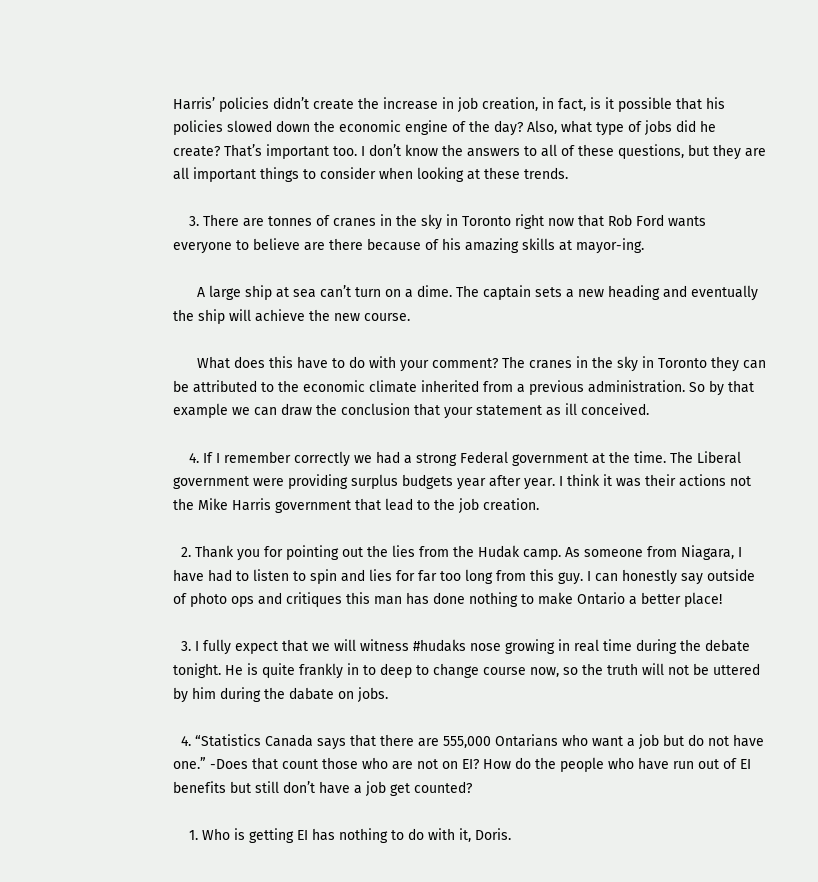Harris’ policies didn’t create the increase in job creation, in fact, is it possible that his policies slowed down the economic engine of the day? Also, what type of jobs did he create? That’s important too. I don’t know the answers to all of these questions, but they are all important things to consider when looking at these trends.

    3. There are tonnes of cranes in the sky in Toronto right now that Rob Ford wants everyone to believe are there because of his amazing skills at mayor-ing.

      A large ship at sea can’t turn on a dime. The captain sets a new heading and eventually the ship will achieve the new course.

      What does this have to do with your comment? The cranes in the sky in Toronto they can be attributed to the economic climate inherited from a previous administration. So by that example we can draw the conclusion that your statement as ill conceived.

    4. If I remember correctly we had a strong Federal government at the time. The Liberal government were providing surplus budgets year after year. I think it was their actions not the Mike Harris government that lead to the job creation.

  2. Thank you for pointing out the lies from the Hudak camp. As someone from Niagara, I have had to listen to spin and lies for far too long from this guy. I can honestly say outside of photo ops and critiques this man has done nothing to make Ontario a better place!

  3. I fully expect that we will witness #hudaks nose growing in real time during the debate tonight. He is quite frankly in to deep to change course now, so the truth will not be uttered by him during the dabate on jobs.

  4. “Statistics Canada says that there are 555,000 Ontarians who want a job but do not have one.” -Does that count those who are not on EI? How do the people who have run out of EI benefits but still don’t have a job get counted?

    1. Who is getting EI has nothing to do with it, Doris.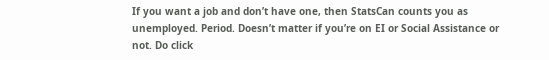If you want a job and don’t have one, then StatsCan counts you as unemployed. Period. Doesn’t matter if you’re on EI or Social Assistance or not. Do click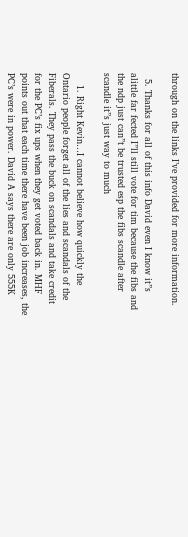through on the links I’ve provided for more information.

  5. Thanks for all of this info David even I know it”s alittle far fected I”ll still vote for tim because the fibs and the ndp just can”t be trusted esp the fibs scandle after scandle it”s just way to much

    1. Right Kevin…I cannot believe how quickly the Ontario people forget all of the lies and scandals of the Fiberals. They pass the buck on scandals and take credit for the PC’s fix ups when they get voted back in. MHF points out that each time there have been job increases, the PC’s were in power. David A says there are only 555K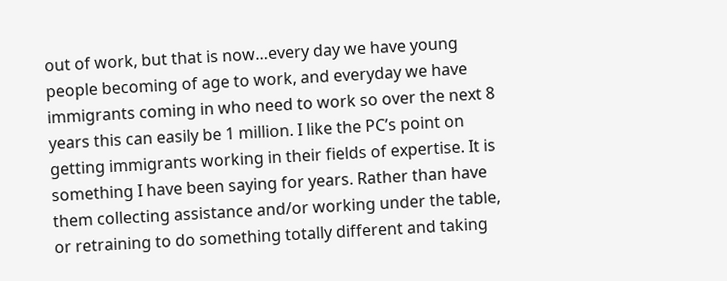out of work, but that is now…every day we have young people becoming of age to work, and everyday we have immigrants coming in who need to work so over the next 8 years this can easily be 1 million. I like the PC’s point on getting immigrants working in their fields of expertise. It is something I have been saying for years. Rather than have them collecting assistance and/or working under the table, or retraining to do something totally different and taking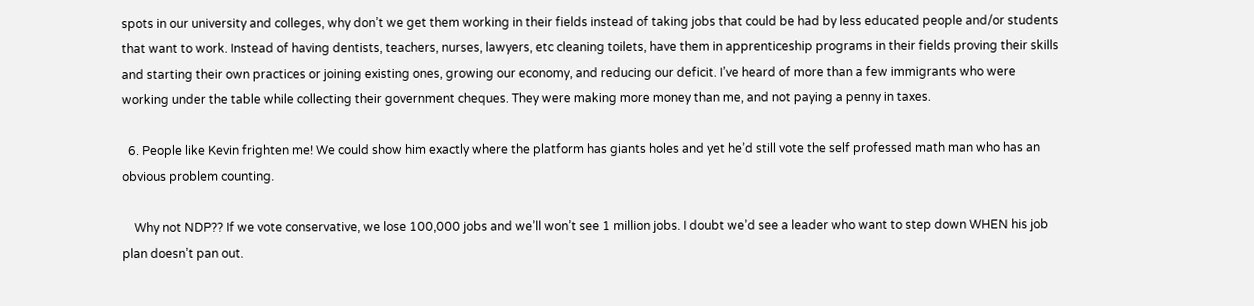spots in our university and colleges, why don’t we get them working in their fields instead of taking jobs that could be had by less educated people and/or students that want to work. Instead of having dentists, teachers, nurses, lawyers, etc cleaning toilets, have them in apprenticeship programs in their fields proving their skills and starting their own practices or joining existing ones, growing our economy, and reducing our deficit. I’ve heard of more than a few immigrants who were working under the table while collecting their government cheques. They were making more money than me, and not paying a penny in taxes.

  6. People like Kevin frighten me! We could show him exactly where the platform has giants holes and yet he’d still vote the self professed math man who has an obvious problem counting.

    Why not NDP?? If we vote conservative, we lose 100,000 jobs and we’ll won’t see 1 million jobs. I doubt we’d see a leader who want to step down WHEN his job plan doesn’t pan out.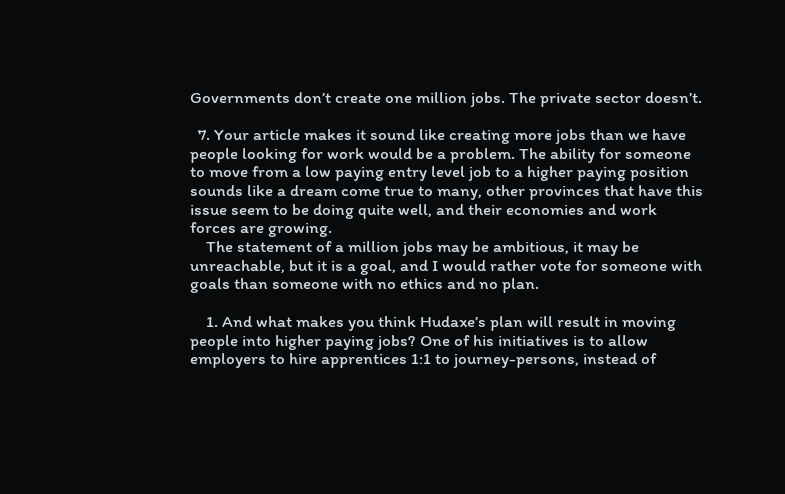Governments don’t create one million jobs. The private sector doesn’t.

  7. Your article makes it sound like creating more jobs than we have people looking for work would be a problem. The ability for someone to move from a low paying entry level job to a higher paying position sounds like a dream come true to many, other provinces that have this issue seem to be doing quite well, and their economies and work forces are growing.
    The statement of a million jobs may be ambitious, it may be unreachable, but it is a goal, and I would rather vote for someone with goals than someone with no ethics and no plan.

    1. And what makes you think Hudaxe’s plan will result in moving people into higher paying jobs? One of his initiatives is to allow employers to hire apprentices 1:1 to journey-persons, instead of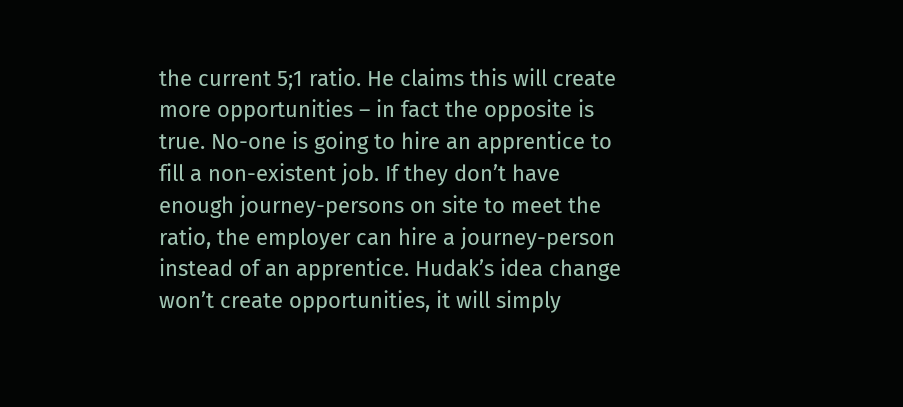the current 5;1 ratio. He claims this will create more opportunities – in fact the opposite is true. No-one is going to hire an apprentice to fill a non-existent job. If they don’t have enough journey-persons on site to meet the ratio, the employer can hire a journey-person instead of an apprentice. Hudak’s idea change won’t create opportunities, it will simply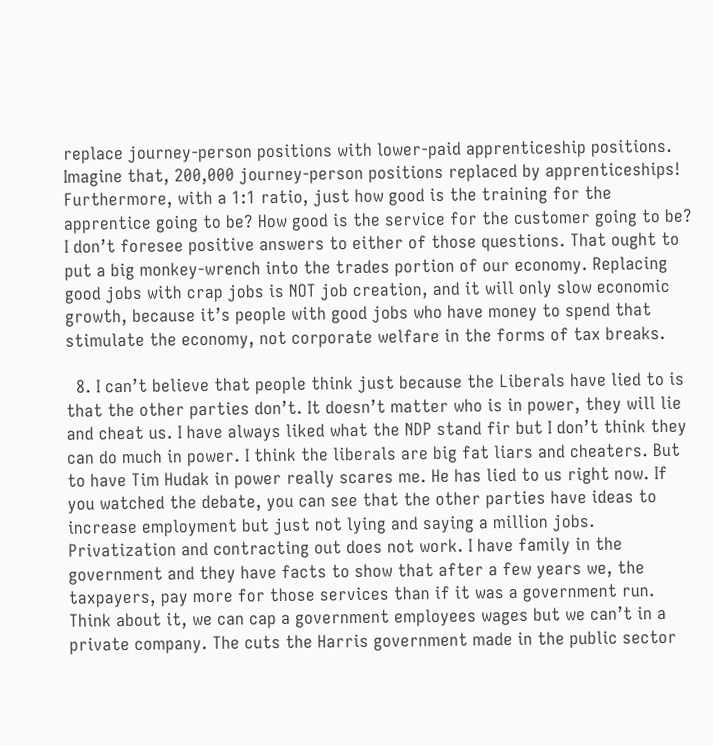replace journey-person positions with lower-paid apprenticeship positions. Imagine that, 200,000 journey-person positions replaced by apprenticeships! Furthermore, with a 1:1 ratio, just how good is the training for the apprentice going to be? How good is the service for the customer going to be? I don’t foresee positive answers to either of those questions. That ought to put a big monkey-wrench into the trades portion of our economy. Replacing good jobs with crap jobs is NOT job creation, and it will only slow economic growth, because it’s people with good jobs who have money to spend that stimulate the economy, not corporate welfare in the forms of tax breaks.

  8. I can’t believe that people think just because the Liberals have lied to is that the other parties don’t. It doesn’t matter who is in power, they will lie and cheat us. I have always liked what the NDP stand fir but I don’t think they can do much in power. I think the liberals are big fat liars and cheaters. But to have Tim Hudak in power really scares me. He has lied to us right now. If you watched the debate, you can see that the other parties have ideas to increase employment but just not lying and saying a million jobs. Privatization and contracting out does not work. I have family in the government and they have facts to show that after a few years we, the taxpayers, pay more for those services than if it was a government run. Think about it, we can cap a government employees wages but we can’t in a private company. The cuts the Harris government made in the public sector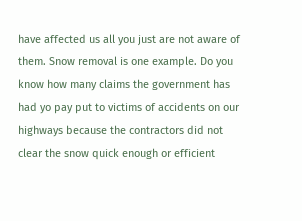have affected us all you just are not aware of them. Snow removal is one example. Do you know how many claims the government has had yo pay put to victims of accidents on our highways because the contractors did not clear the snow quick enough or efficient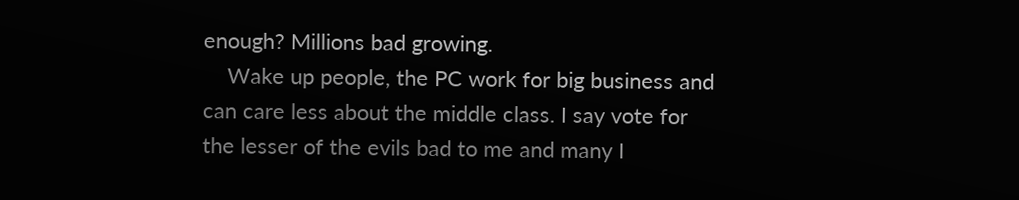enough? Millions bad growing.
    Wake up people, the PC work for big business and can care less about the middle class. I say vote for the lesser of the evils bad to me and many I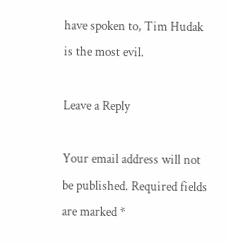have spoken to, Tim Hudak is the most evil.

Leave a Reply

Your email address will not be published. Required fields are marked *